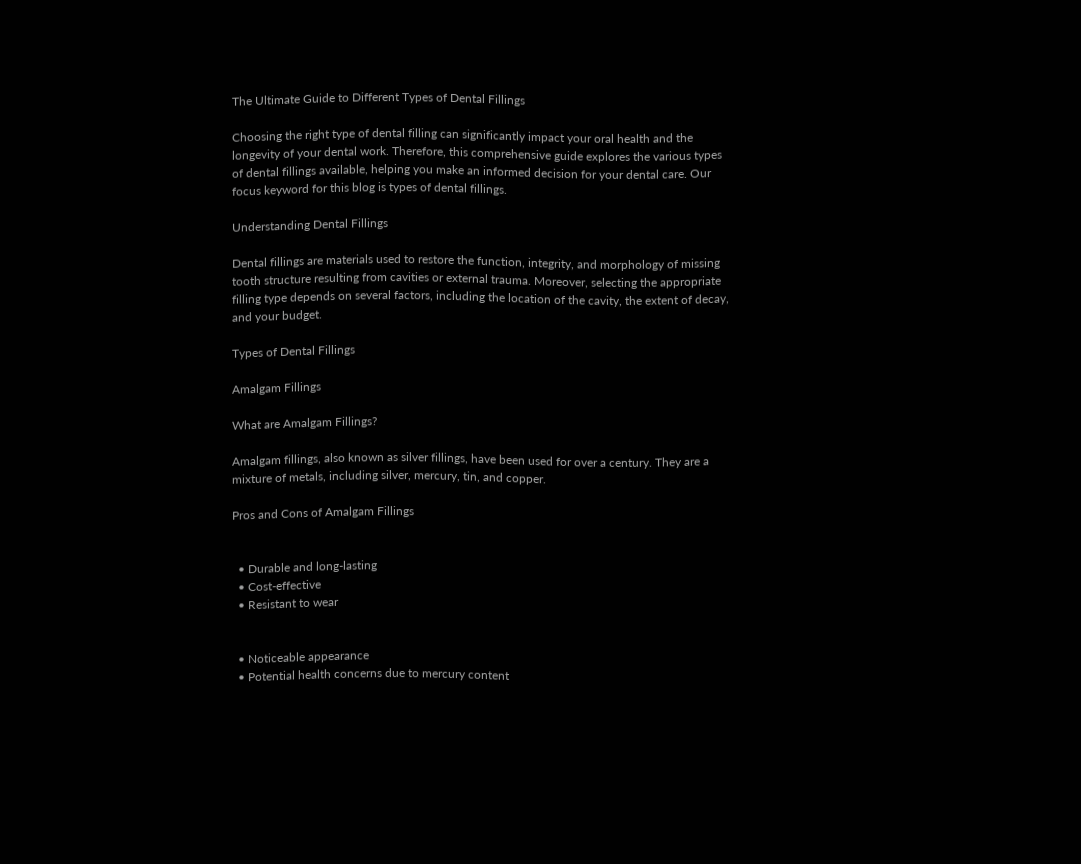The Ultimate Guide to Different Types of Dental Fillings

Choosing the right type of dental filling can significantly impact your oral health and the longevity of your dental work. Therefore, this comprehensive guide explores the various types of dental fillings available, helping you make an informed decision for your dental care. Our focus keyword for this blog is types of dental fillings.

Understanding Dental Fillings

Dental fillings are materials used to restore the function, integrity, and morphology of missing tooth structure resulting from cavities or external trauma. Moreover, selecting the appropriate filling type depends on several factors, including the location of the cavity, the extent of decay, and your budget.

Types of Dental Fillings

Amalgam Fillings

What are Amalgam Fillings?

Amalgam fillings, also known as silver fillings, have been used for over a century. They are a mixture of metals, including silver, mercury, tin, and copper.

Pros and Cons of Amalgam Fillings


  • Durable and long-lasting
  • Cost-effective
  • Resistant to wear


  • Noticeable appearance
  • Potential health concerns due to mercury content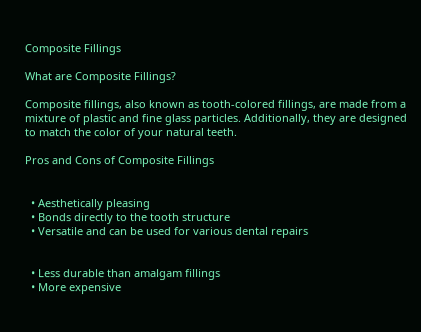Composite Fillings

What are Composite Fillings?

Composite fillings, also known as tooth-colored fillings, are made from a mixture of plastic and fine glass particles. Additionally, they are designed to match the color of your natural teeth.

Pros and Cons of Composite Fillings


  • Aesthetically pleasing
  • Bonds directly to the tooth structure
  • Versatile and can be used for various dental repairs


  • Less durable than amalgam fillings
  • More expensive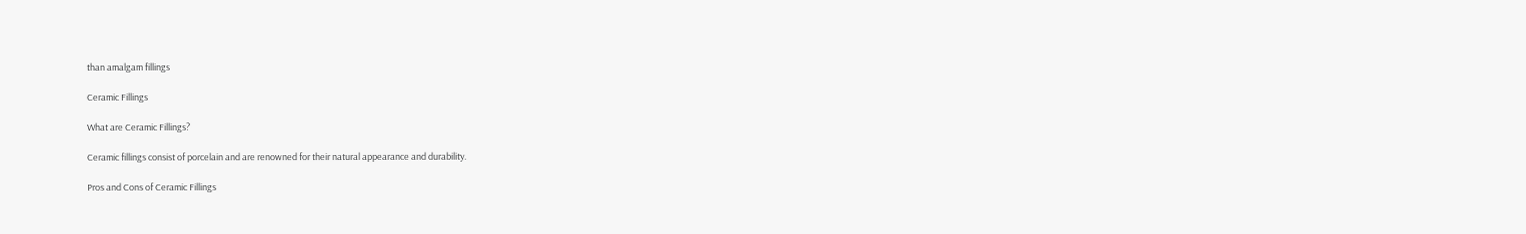than amalgam fillings

Ceramic Fillings

What are Ceramic Fillings?

Ceramic fillings consist of porcelain and are renowned for their natural appearance and durability.

Pros and Cons of Ceramic Fillings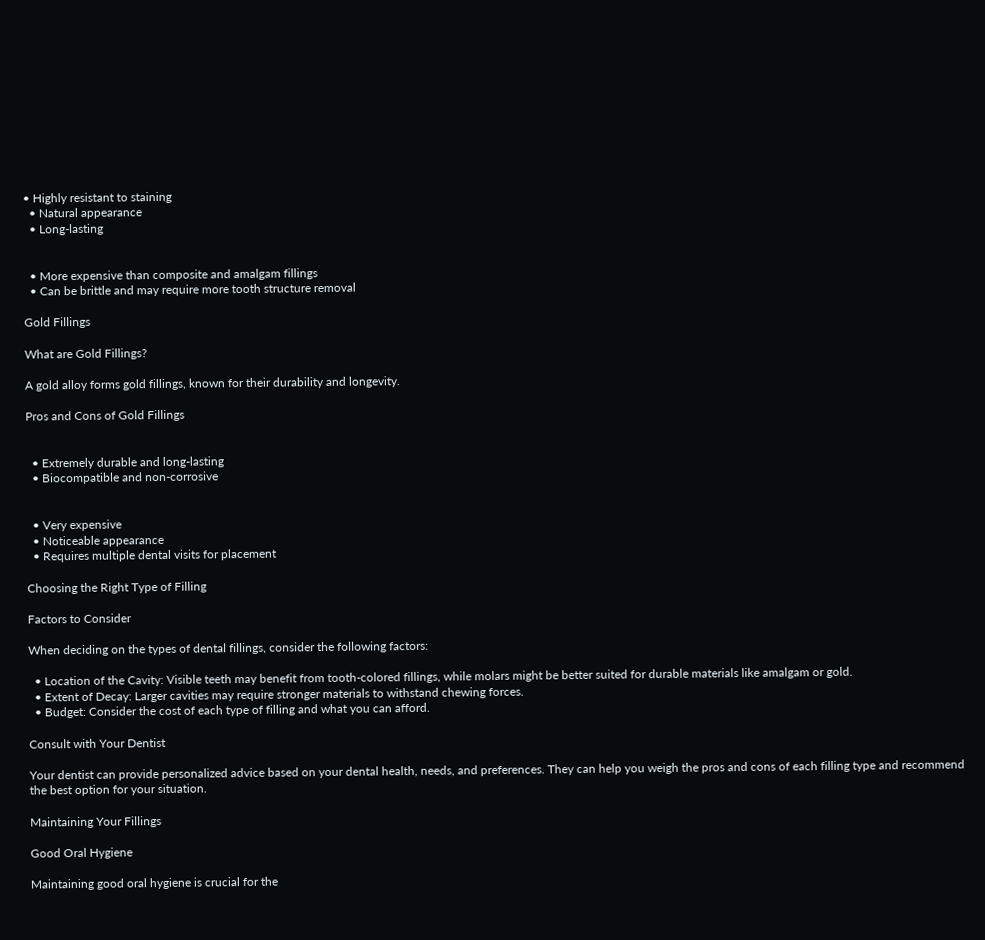• Highly resistant to staining
  • Natural appearance
  • Long-lasting


  • More expensive than composite and amalgam fillings
  • Can be brittle and may require more tooth structure removal

Gold Fillings

What are Gold Fillings?

A gold alloy forms gold fillings, known for their durability and longevity.

Pros and Cons of Gold Fillings


  • Extremely durable and long-lasting
  • Biocompatible and non-corrosive


  • Very expensive
  • Noticeable appearance
  • Requires multiple dental visits for placement

Choosing the Right Type of Filling

Factors to Consider

When deciding on the types of dental fillings, consider the following factors:

  • Location of the Cavity: Visible teeth may benefit from tooth-colored fillings, while molars might be better suited for durable materials like amalgam or gold.
  • Extent of Decay: Larger cavities may require stronger materials to withstand chewing forces.
  • Budget: Consider the cost of each type of filling and what you can afford.

Consult with Your Dentist

Your dentist can provide personalized advice based on your dental health, needs, and preferences. They can help you weigh the pros and cons of each filling type and recommend the best option for your situation.

Maintaining Your Fillings

Good Oral Hygiene

Maintaining good oral hygiene is crucial for the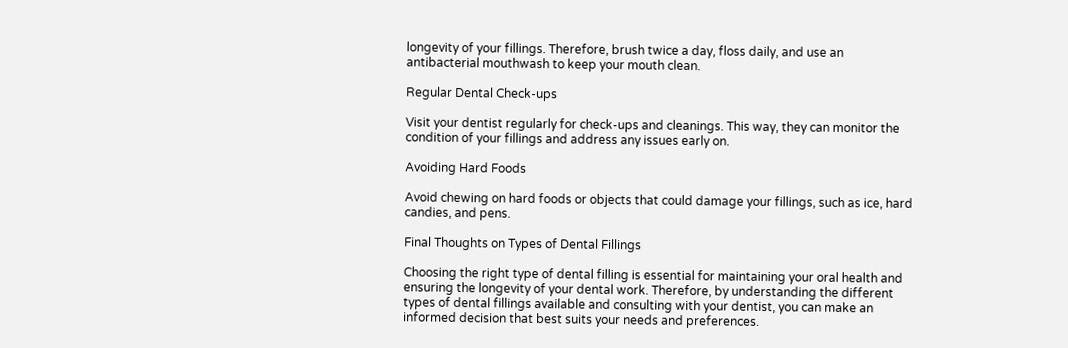longevity of your fillings. Therefore, brush twice a day, floss daily, and use an antibacterial mouthwash to keep your mouth clean.

Regular Dental Check-ups

Visit your dentist regularly for check-ups and cleanings. This way, they can monitor the condition of your fillings and address any issues early on.

Avoiding Hard Foods

Avoid chewing on hard foods or objects that could damage your fillings, such as ice, hard candies, and pens.

Final Thoughts on Types of Dental Fillings

Choosing the right type of dental filling is essential for maintaining your oral health and ensuring the longevity of your dental work. Therefore, by understanding the different types of dental fillings available and consulting with your dentist, you can make an informed decision that best suits your needs and preferences.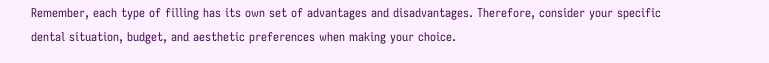Remember, each type of filling has its own set of advantages and disadvantages. Therefore, consider your specific dental situation, budget, and aesthetic preferences when making your choice.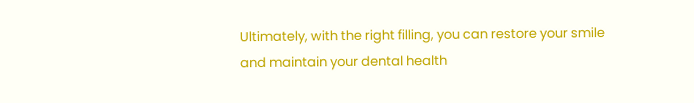Ultimately, with the right filling, you can restore your smile and maintain your dental health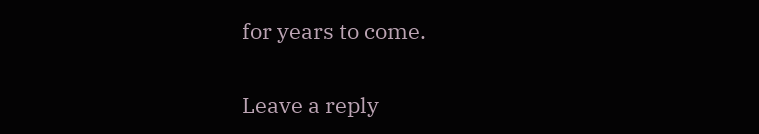for years to come.

Leave a reply